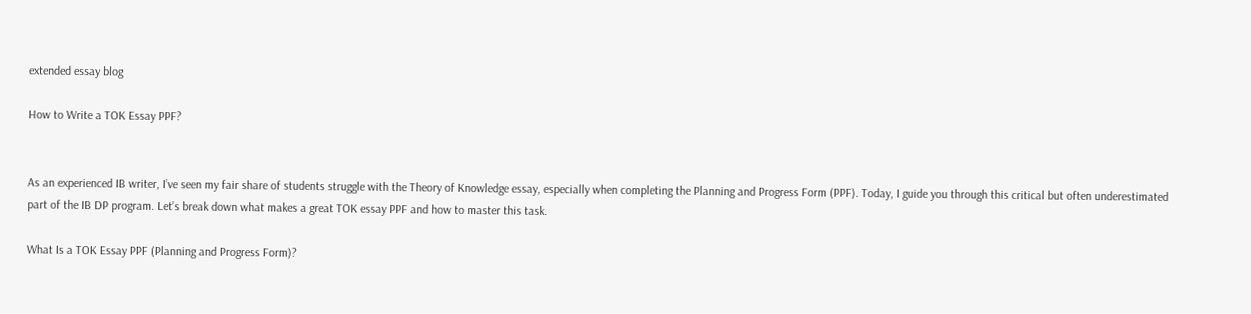extended essay blog

How to Write a TOK Essay PPF?


As an experienced IB writer, I’ve seen my fair share of students struggle with the Theory of Knowledge essay, especially when completing the Planning and Progress Form (PPF). Today, I guide you through this critical but often underestimated part of the IB DP program. Let’s break down what makes a great TOK essay PPF and how to master this task.

What Is a TOK Essay PPF (Planning and Progress Form)?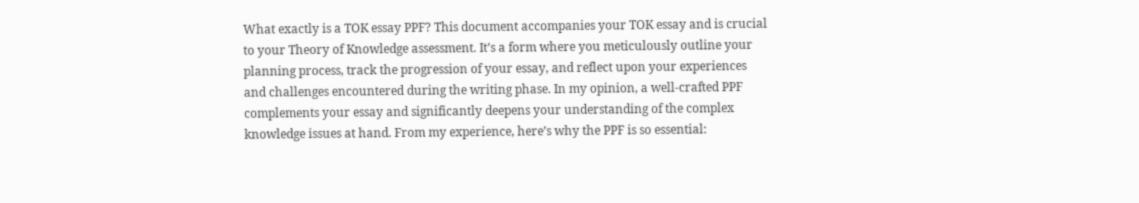What exactly is a TOK essay PPF? This document accompanies your TOK essay and is crucial to your Theory of Knowledge assessment. It’s a form where you meticulously outline your planning process, track the progression of your essay, and reflect upon your experiences and challenges encountered during the writing phase. In my opinion, a well-crafted PPF complements your essay and significantly deepens your understanding of the complex knowledge issues at hand. From my experience, here’s why the PPF is so essential: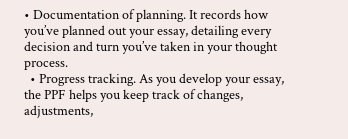• Documentation of planning. It records how you’ve planned out your essay, detailing every decision and turn you’ve taken in your thought process.
  • Progress tracking. As you develop your essay, the PPF helps you keep track of changes, adjustments,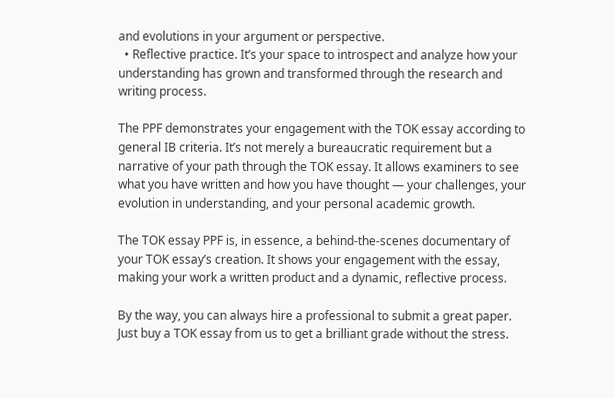and evolutions in your argument or perspective.
  • Reflective practice. It’s your space to introspect and analyze how your understanding has grown and transformed through the research and writing process.

The PPF demonstrates your engagement with the TOK essay according to general IB criteria. It’s not merely a bureaucratic requirement but a narrative of your path through the TOK essay. It allows examiners to see what you have written and how you have thought — your challenges, your evolution in understanding, and your personal academic growth.

The TOK essay PPF is, in essence, a behind-the-scenes documentary of your TOK essay’s creation. It shows your engagement with the essay, making your work a written product and a dynamic, reflective process.

By the way, you can always hire a professional to submit a great paper. Just buy a TOK essay from us to get a brilliant grade without the stress.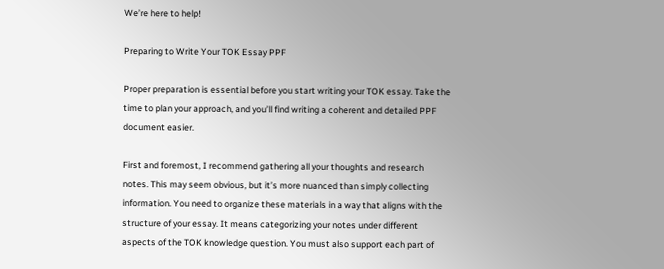We’re here to help!

Preparing to Write Your TOK Essay PPF

Proper preparation is essential before you start writing your TOK essay. Take the time to plan your approach, and you’ll find writing a coherent and detailed PPF document easier.

First and foremost, I recommend gathering all your thoughts and research notes. This may seem obvious, but it’s more nuanced than simply collecting information. You need to organize these materials in a way that aligns with the structure of your essay. It means categorizing your notes under different aspects of the TOK knowledge question. You must also support each part of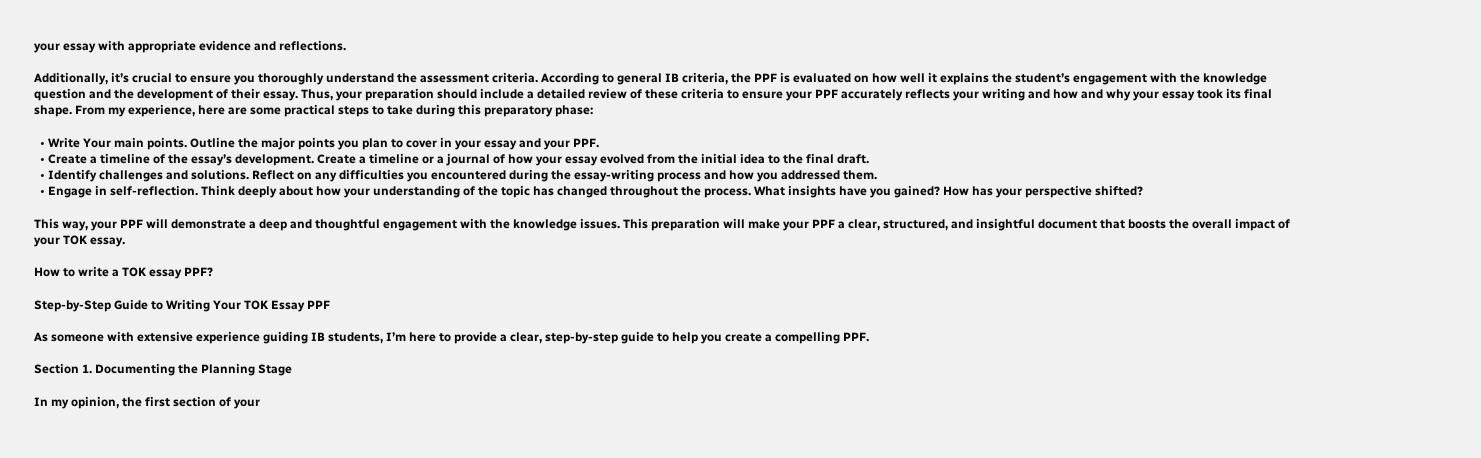your essay with appropriate evidence and reflections.

Additionally, it’s crucial to ensure you thoroughly understand the assessment criteria. According to general IB criteria, the PPF is evaluated on how well it explains the student’s engagement with the knowledge question and the development of their essay. Thus, your preparation should include a detailed review of these criteria to ensure your PPF accurately reflects your writing and how and why your essay took its final shape. From my experience, here are some practical steps to take during this preparatory phase:

  • Write Your main points. Outline the major points you plan to cover in your essay and your PPF.
  • Create a timeline of the essay’s development. Create a timeline or a journal of how your essay evolved from the initial idea to the final draft.
  • Identify challenges and solutions. Reflect on any difficulties you encountered during the essay-writing process and how you addressed them.
  • Engage in self-reflection. Think deeply about how your understanding of the topic has changed throughout the process. What insights have you gained? How has your perspective shifted?

This way, your PPF will demonstrate a deep and thoughtful engagement with the knowledge issues. This preparation will make your PPF a clear, structured, and insightful document that boosts the overall impact of your TOK essay.

How to write a TOK essay PPF?

Step-by-Step Guide to Writing Your TOK Essay PPF

As someone with extensive experience guiding IB students, I’m here to provide a clear, step-by-step guide to help you create a compelling PPF.

Section 1. Documenting the Planning Stage

In my opinion, the first section of your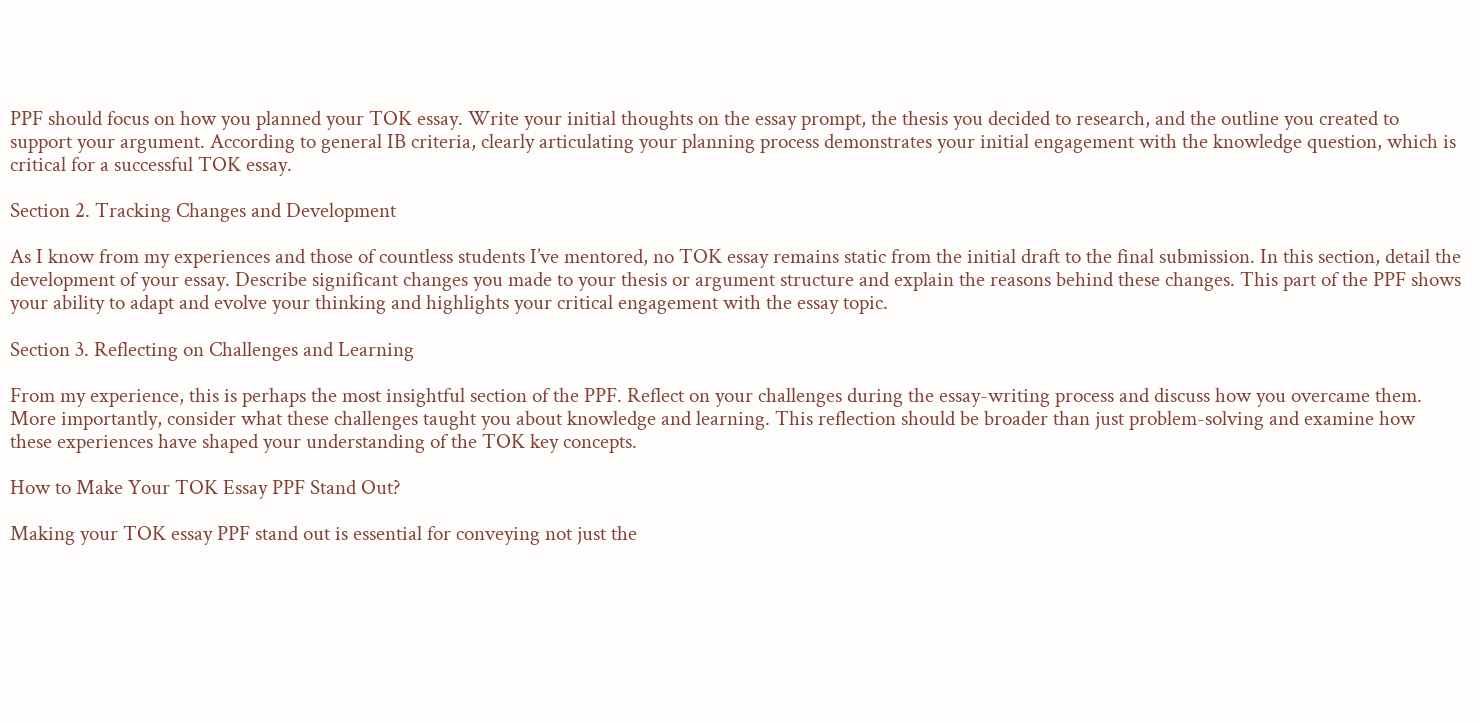PPF should focus on how you planned your TOK essay. Write your initial thoughts on the essay prompt, the thesis you decided to research, and the outline you created to support your argument. According to general IB criteria, clearly articulating your planning process demonstrates your initial engagement with the knowledge question, which is critical for a successful TOK essay.

Section 2. Tracking Changes and Development

As I know from my experiences and those of countless students I’ve mentored, no TOK essay remains static from the initial draft to the final submission. In this section, detail the development of your essay. Describe significant changes you made to your thesis or argument structure and explain the reasons behind these changes. This part of the PPF shows your ability to adapt and evolve your thinking and highlights your critical engagement with the essay topic.

Section 3. Reflecting on Challenges and Learning

From my experience, this is perhaps the most insightful section of the PPF. Reflect on your challenges during the essay-writing process and discuss how you overcame them. More importantly, consider what these challenges taught you about knowledge and learning. This reflection should be broader than just problem-solving and examine how these experiences have shaped your understanding of the TOK key concepts.

How to Make Your TOK Essay PPF Stand Out?

Making your TOK essay PPF stand out is essential for conveying not just the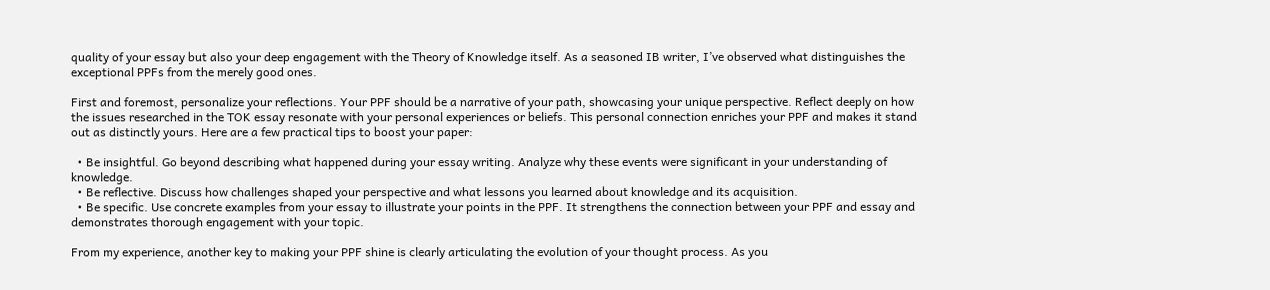quality of your essay but also your deep engagement with the Theory of Knowledge itself. As a seasoned IB writer, I’ve observed what distinguishes the exceptional PPFs from the merely good ones.

First and foremost, personalize your reflections. Your PPF should be a narrative of your path, showcasing your unique perspective. Reflect deeply on how the issues researched in the TOK essay resonate with your personal experiences or beliefs. This personal connection enriches your PPF and makes it stand out as distinctly yours. Here are a few practical tips to boost your paper:

  • Be insightful. Go beyond describing what happened during your essay writing. Analyze why these events were significant in your understanding of knowledge.
  • Be reflective. Discuss how challenges shaped your perspective and what lessons you learned about knowledge and its acquisition.
  • Be specific. Use concrete examples from your essay to illustrate your points in the PPF. It strengthens the connection between your PPF and essay and demonstrates thorough engagement with your topic.

From my experience, another key to making your PPF shine is clearly articulating the evolution of your thought process. As you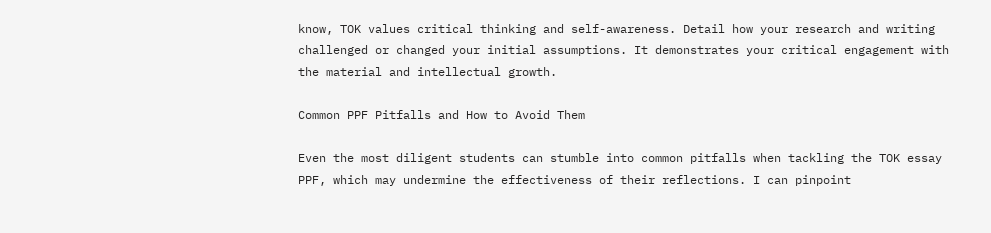know, TOK values critical thinking and self-awareness. Detail how your research and writing challenged or changed your initial assumptions. It demonstrates your critical engagement with the material and intellectual growth.

Common PPF Pitfalls and How to Avoid Them

Even the most diligent students can stumble into common pitfalls when tackling the TOK essay PPF, which may undermine the effectiveness of their reflections. I can pinpoint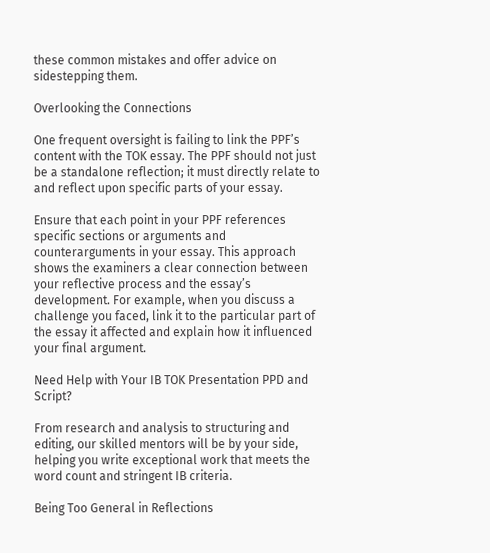these common mistakes and offer advice on sidestepping them.

Overlooking the Connections

One frequent oversight is failing to link the PPF’s content with the TOK essay. The PPF should not just be a standalone reflection; it must directly relate to and reflect upon specific parts of your essay.

Ensure that each point in your PPF references specific sections or arguments and counterarguments in your essay. This approach shows the examiners a clear connection between your reflective process and the essay’s development. For example, when you discuss a challenge you faced, link it to the particular part of the essay it affected and explain how it influenced your final argument.

Need Help with Your IB TOK Presentation PPD and Script?

From research and analysis to structuring and editing, our skilled mentors will be by your side, helping you write exceptional work that meets the word count and stringent IB criteria.

Being Too General in Reflections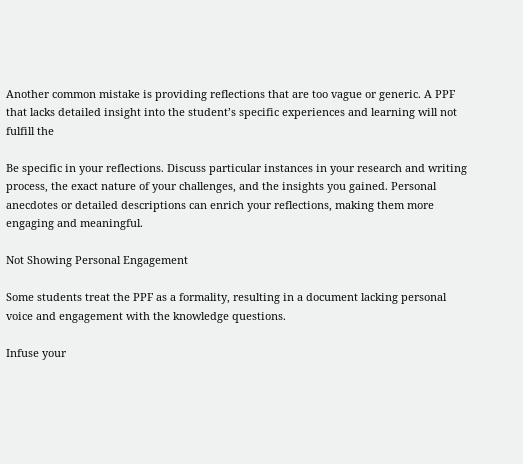Another common mistake is providing reflections that are too vague or generic. A PPF that lacks detailed insight into the student’s specific experiences and learning will not fulfill the

Be specific in your reflections. Discuss particular instances in your research and writing process, the exact nature of your challenges, and the insights you gained. Personal anecdotes or detailed descriptions can enrich your reflections, making them more engaging and meaningful.

Not Showing Personal Engagement

Some students treat the PPF as a formality, resulting in a document lacking personal voice and engagement with the knowledge questions.

Infuse your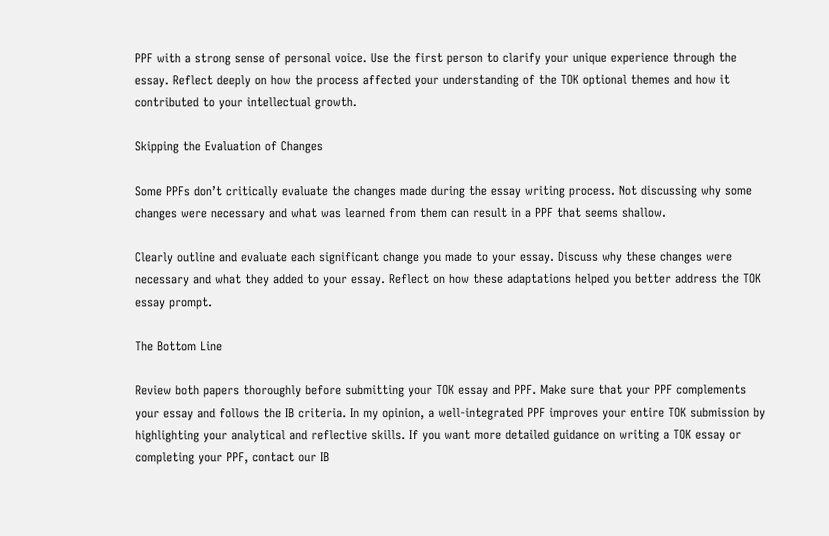PPF with a strong sense of personal voice. Use the first person to clarify your unique experience through the essay. Reflect deeply on how the process affected your understanding of the TOK optional themes and how it contributed to your intellectual growth.

Skipping the Evaluation of Changes

Some PPFs don’t critically evaluate the changes made during the essay writing process. Not discussing why some changes were necessary and what was learned from them can result in a PPF that seems shallow.

Clearly outline and evaluate each significant change you made to your essay. Discuss why these changes were necessary and what they added to your essay. Reflect on how these adaptations helped you better address the TOK essay prompt.

The Bottom Line

Review both papers thoroughly before submitting your TOK essay and PPF. Make sure that your PPF complements your essay and follows the IB criteria. In my opinion, a well-integrated PPF improves your entire TOK submission by highlighting your analytical and reflective skills. If you want more detailed guidance on writing a TOK essay or completing your PPF, contact our IB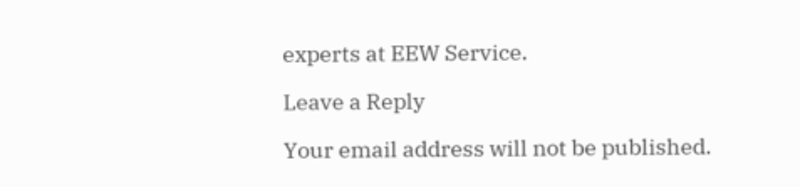experts at EEW Service.

Leave a Reply

Your email address will not be published.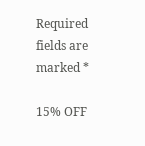Required fields are marked *

15% OFF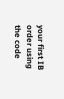your first IB order using the code